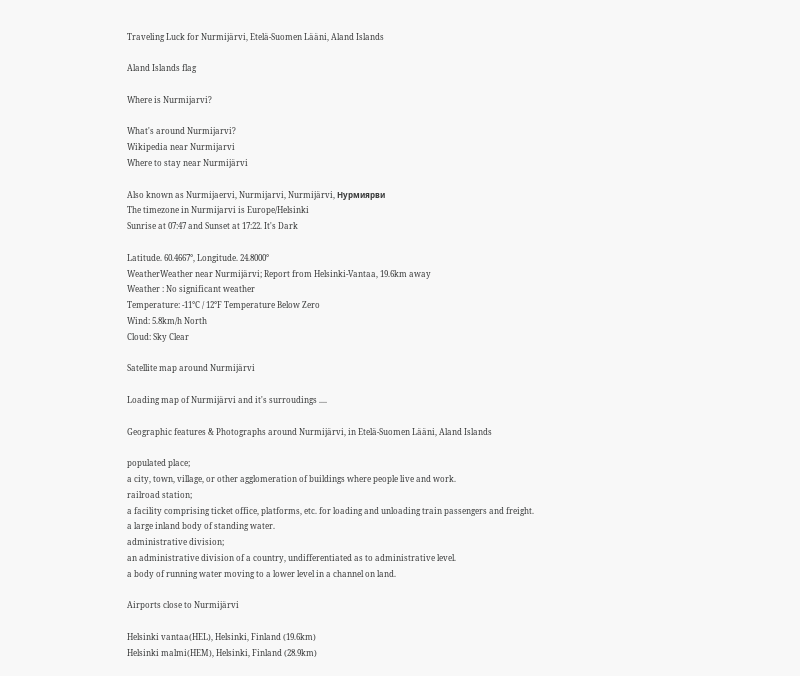Traveling Luck for Nurmijärvi, Etelä-Suomen Lääni, Aland Islands

Aland Islands flag

Where is Nurmijarvi?

What's around Nurmijarvi?
Wikipedia near Nurmijarvi
Where to stay near Nurmijärvi

Also known as Nurmijaervi, Nurmijarvi, Nurmijärvi, Нурмиярви
The timezone in Nurmijarvi is Europe/Helsinki
Sunrise at 07:47 and Sunset at 17:22. It's Dark

Latitude. 60.4667°, Longitude. 24.8000°
WeatherWeather near Nurmijärvi; Report from Helsinki-Vantaa, 19.6km away
Weather : No significant weather
Temperature: -11°C / 12°F Temperature Below Zero
Wind: 5.8km/h North
Cloud: Sky Clear

Satellite map around Nurmijärvi

Loading map of Nurmijärvi and it's surroudings ....

Geographic features & Photographs around Nurmijärvi, in Etelä-Suomen Lääni, Aland Islands

populated place;
a city, town, village, or other agglomeration of buildings where people live and work.
railroad station;
a facility comprising ticket office, platforms, etc. for loading and unloading train passengers and freight.
a large inland body of standing water.
administrative division;
an administrative division of a country, undifferentiated as to administrative level.
a body of running water moving to a lower level in a channel on land.

Airports close to Nurmijärvi

Helsinki vantaa(HEL), Helsinki, Finland (19.6km)
Helsinki malmi(HEM), Helsinki, Finland (28.9km)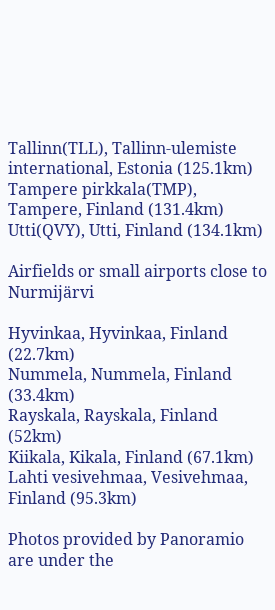Tallinn(TLL), Tallinn-ulemiste international, Estonia (125.1km)
Tampere pirkkala(TMP), Tampere, Finland (131.4km)
Utti(QVY), Utti, Finland (134.1km)

Airfields or small airports close to Nurmijärvi

Hyvinkaa, Hyvinkaa, Finland (22.7km)
Nummela, Nummela, Finland (33.4km)
Rayskala, Rayskala, Finland (52km)
Kiikala, Kikala, Finland (67.1km)
Lahti vesivehmaa, Vesivehmaa, Finland (95.3km)

Photos provided by Panoramio are under the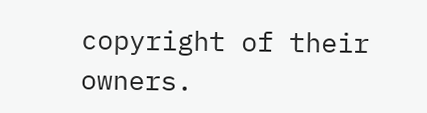copyright of their owners.